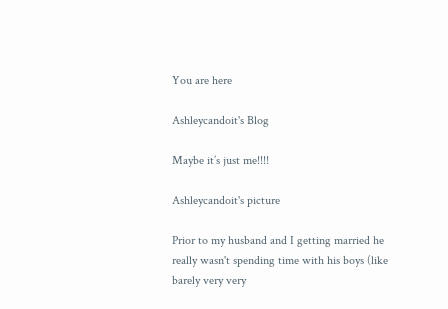You are here

Ashleycandoit's Blog

Maybe it’s just me!!!!

Ashleycandoit's picture

Prior to my husband and I getting married he really wasn't spending time with his boys (like barely very very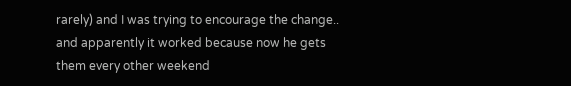rarely) and I was trying to encourage the change.. and apparently it worked because now he gets them every other weekend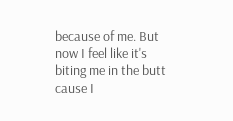because of me. But now I feel like it's biting me in the butt cause I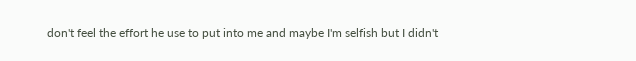don't feel the effort he use to put into me and maybe I'm selfish but I didn't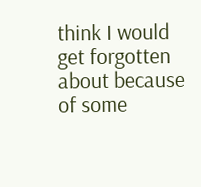think I would get forgotten about because of some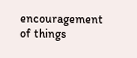encouragement of things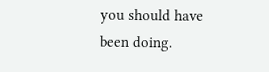you should have been doing.